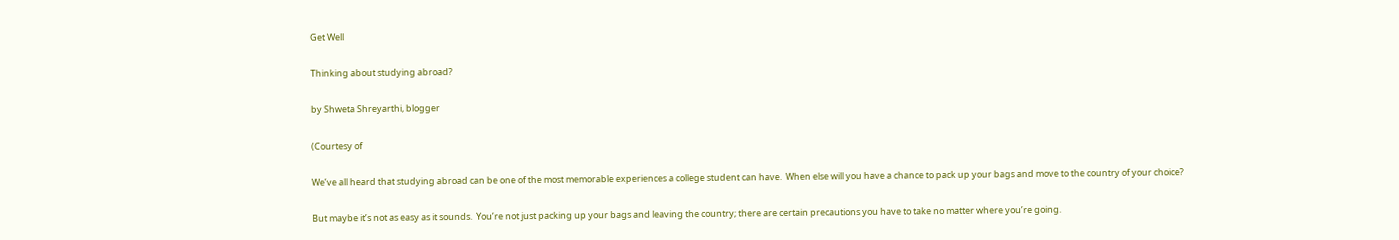Get Well

Thinking about studying abroad?

by Shweta Shreyarthi, blogger

(Courtesy of

We’ve all heard that studying abroad can be one of the most memorable experiences a college student can have.  When else will you have a chance to pack up your bags and move to the country of your choice?

But maybe it’s not as easy as it sounds.  You’re not just packing up your bags and leaving the country; there are certain precautions you have to take no matter where you’re going.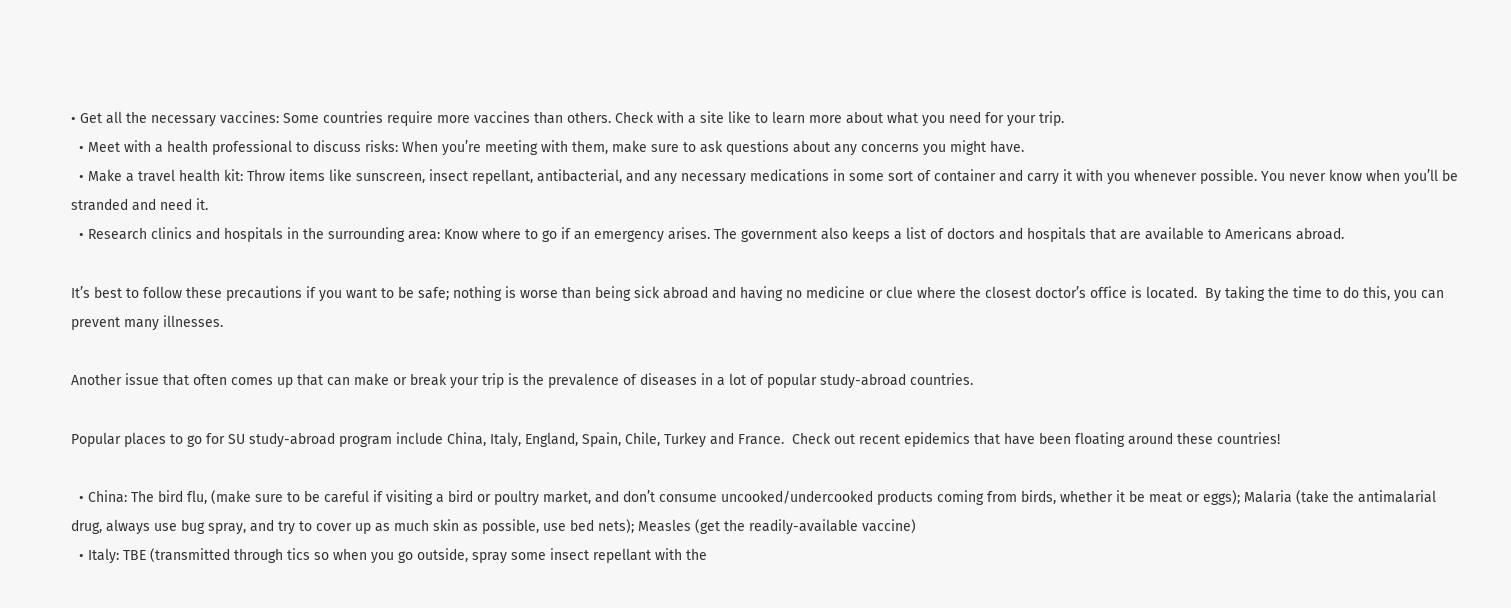• Get all the necessary vaccines: Some countries require more vaccines than others. Check with a site like to learn more about what you need for your trip.
  • Meet with a health professional to discuss risks: When you’re meeting with them, make sure to ask questions about any concerns you might have.
  • Make a travel health kit: Throw items like sunscreen, insect repellant, antibacterial, and any necessary medications in some sort of container and carry it with you whenever possible. You never know when you’ll be stranded and need it.
  • Research clinics and hospitals in the surrounding area: Know where to go if an emergency arises. The government also keeps a list of doctors and hospitals that are available to Americans abroad.

It’s best to follow these precautions if you want to be safe; nothing is worse than being sick abroad and having no medicine or clue where the closest doctor’s office is located.  By taking the time to do this, you can prevent many illnesses.

Another issue that often comes up that can make or break your trip is the prevalence of diseases in a lot of popular study-abroad countries.

Popular places to go for SU study-abroad program include China, Italy, England, Spain, Chile, Turkey and France.  Check out recent epidemics that have been floating around these countries!

  • China: The bird flu, (make sure to be careful if visiting a bird or poultry market, and don’t consume uncooked/undercooked products coming from birds, whether it be meat or eggs); Malaria (take the antimalarial drug, always use bug spray, and try to cover up as much skin as possible, use bed nets); Measles (get the readily-available vaccine)
  • Italy: TBE (transmitted through tics so when you go outside, spray some insect repellant with the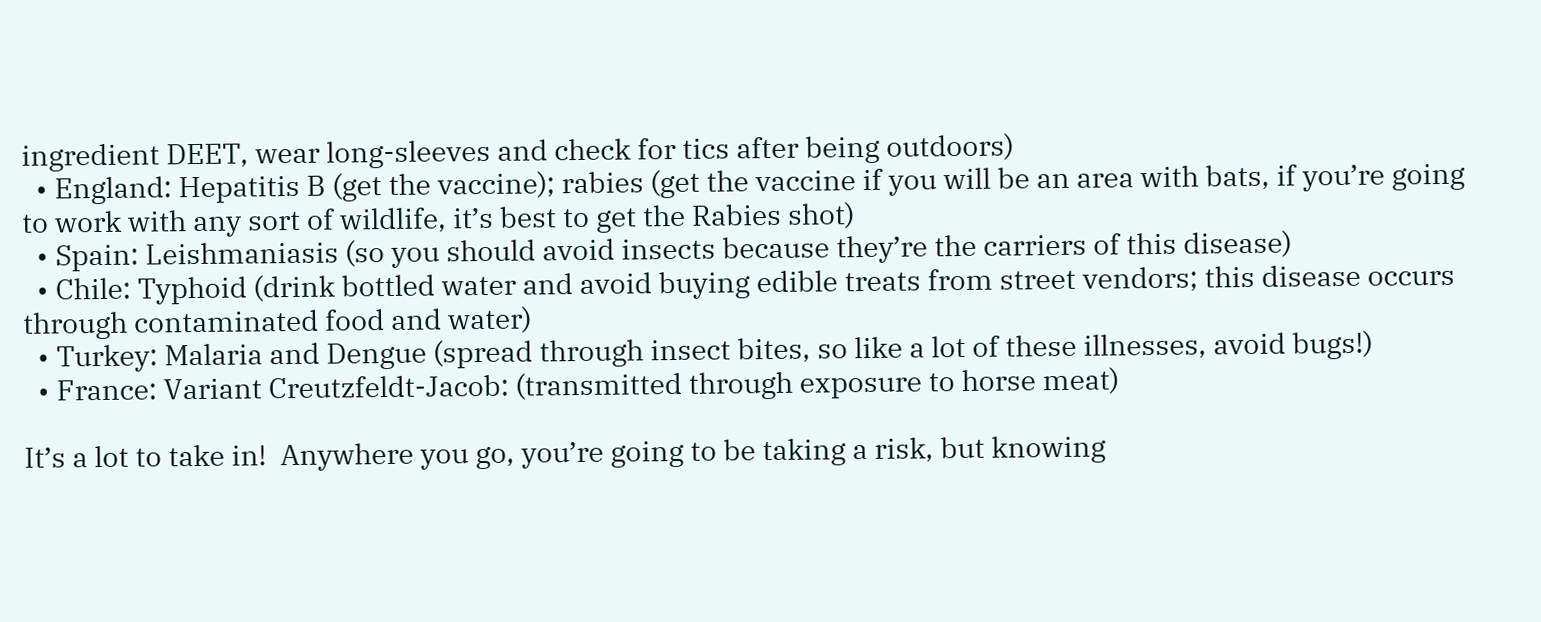ingredient DEET, wear long-sleeves and check for tics after being outdoors)
  • England: Hepatitis B (get the vaccine); rabies (get the vaccine if you will be an area with bats, if you’re going to work with any sort of wildlife, it’s best to get the Rabies shot)
  • Spain: Leishmaniasis (so you should avoid insects because they’re the carriers of this disease)
  • Chile: Typhoid (drink bottled water and avoid buying edible treats from street vendors; this disease occurs through contaminated food and water)
  • Turkey: Malaria and Dengue (spread through insect bites, so like a lot of these illnesses, avoid bugs!)
  • France: Variant Creutzfeldt-Jacob: (transmitted through exposure to horse meat)

It’s a lot to take in!  Anywhere you go, you’re going to be taking a risk, but knowing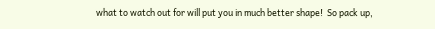what to watch out for will put you in much better shape!  So pack up,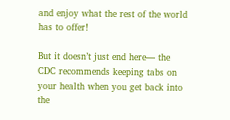and enjoy what the rest of the world has to offer!

But it doesn’t just end here— the CDC recommends keeping tabs on your health when you get back into the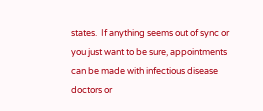states.  If anything seems out of sync or you just want to be sure, appointments can be made with infectious disease doctors or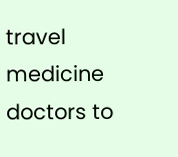travel medicine doctors to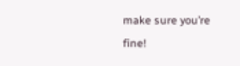make sure you’re fine!